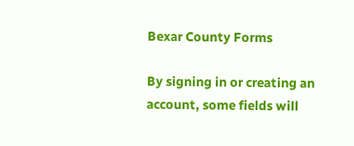Bexar County Forms

By signing in or creating an account, some fields will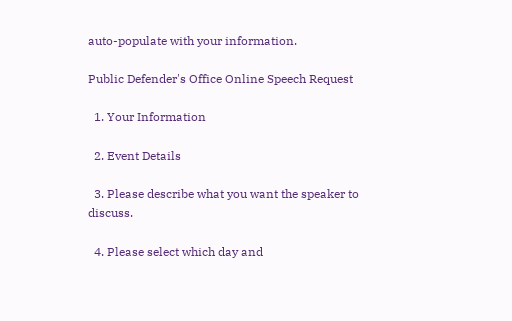auto-populate with your information.

Public Defender's Office Online Speech Request

  1. Your Information

  2. Event Details

  3. Please describe what you want the speaker to discuss.

  4. Please select which day and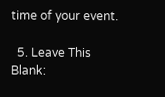time of your event.

  5. Leave This Blank: